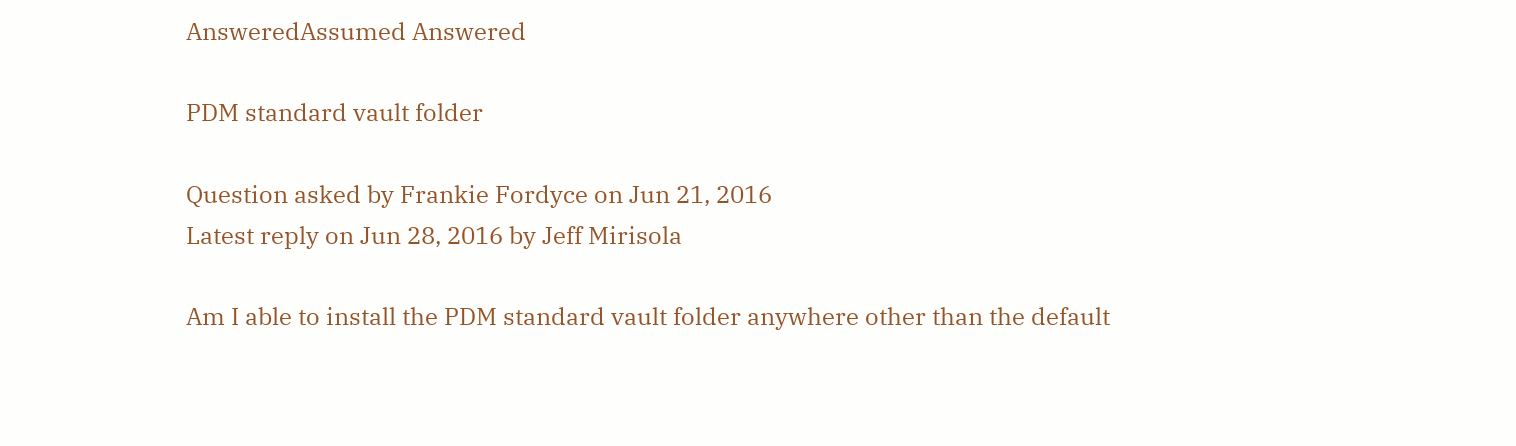AnsweredAssumed Answered

PDM standard vault folder

Question asked by Frankie Fordyce on Jun 21, 2016
Latest reply on Jun 28, 2016 by Jeff Mirisola

Am I able to install the PDM standard vault folder anywhere other than the default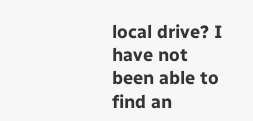local drive? I have not been able to find an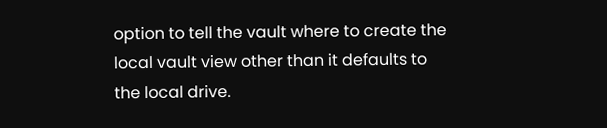option to tell the vault where to create the local vault view other than it defaults to the local drive.